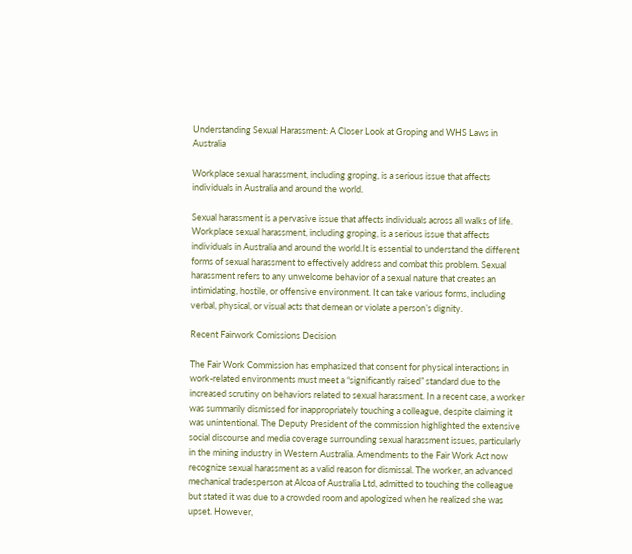Understanding Sexual Harassment: A Closer Look at Groping and WHS Laws in Australia

Workplace sexual harassment, including groping, is a serious issue that affects individuals in Australia and around the world.

Sexual harassment is a pervasive issue that affects individuals across all walks of life. Workplace sexual harassment, including groping, is a serious issue that affects individuals in Australia and around the world.It is essential to understand the different forms of sexual harassment to effectively address and combat this problem. Sexual harassment refers to any unwelcome behavior of a sexual nature that creates an intimidating, hostile, or offensive environment. It can take various forms, including verbal, physical, or visual acts that demean or violate a person’s dignity.

Recent Fairwork Comissions Decision

The Fair Work Commission has emphasized that consent for physical interactions in work-related environments must meet a “significantly raised” standard due to the increased scrutiny on behaviors related to sexual harassment. In a recent case, a worker was summarily dismissed for inappropriately touching a colleague, despite claiming it was unintentional. The Deputy President of the commission highlighted the extensive social discourse and media coverage surrounding sexual harassment issues, particularly in the mining industry in Western Australia. Amendments to the Fair Work Act now recognize sexual harassment as a valid reason for dismissal. The worker, an advanced mechanical tradesperson at Alcoa of Australia Ltd, admitted to touching the colleague but stated it was due to a crowded room and apologized when he realized she was upset. However,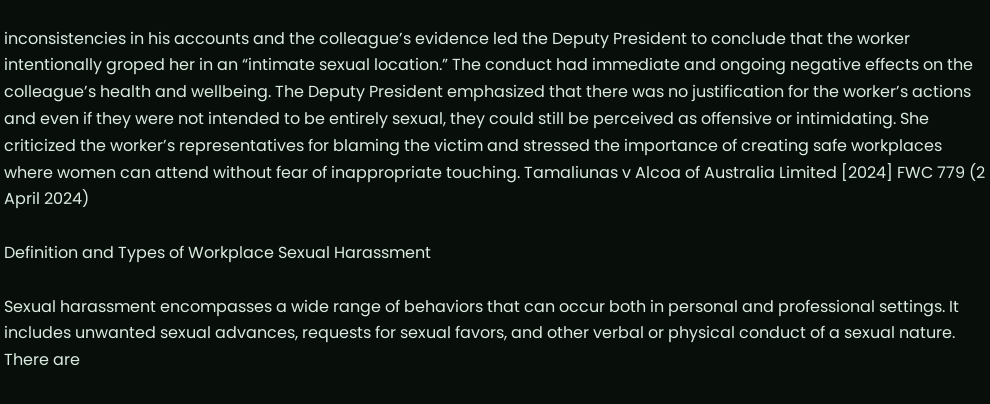inconsistencies in his accounts and the colleague’s evidence led the Deputy President to conclude that the worker intentionally groped her in an “intimate sexual location.” The conduct had immediate and ongoing negative effects on the colleague’s health and wellbeing. The Deputy President emphasized that there was no justification for the worker’s actions and even if they were not intended to be entirely sexual, they could still be perceived as offensive or intimidating. She criticized the worker’s representatives for blaming the victim and stressed the importance of creating safe workplaces where women can attend without fear of inappropriate touching. Tamaliunas v Alcoa of Australia Limited [2024] FWC 779 (2 April 2024)

Definition and Types of Workplace Sexual Harassment

Sexual harassment encompasses a wide range of behaviors that can occur both in personal and professional settings. It includes unwanted sexual advances, requests for sexual favors, and other verbal or physical conduct of a sexual nature. There are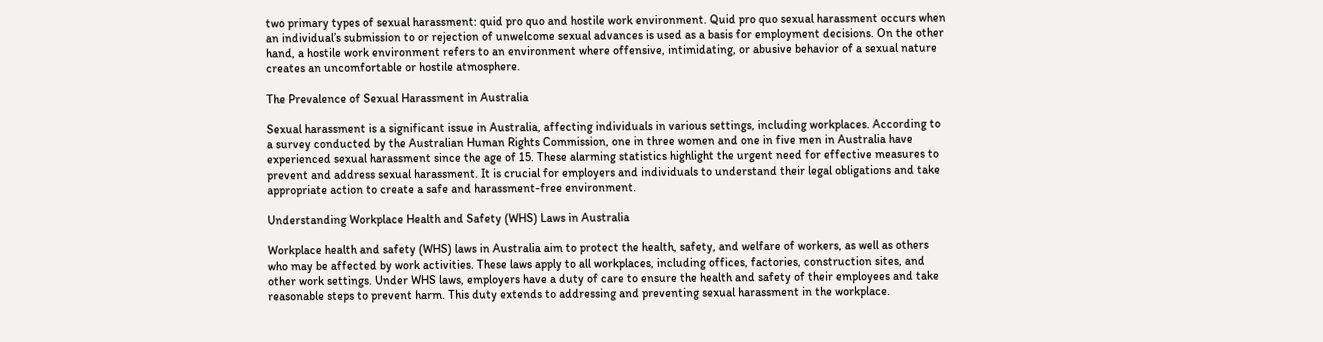two primary types of sexual harassment: quid pro quo and hostile work environment. Quid pro quo sexual harassment occurs when an individual’s submission to or rejection of unwelcome sexual advances is used as a basis for employment decisions. On the other hand, a hostile work environment refers to an environment where offensive, intimidating, or abusive behavior of a sexual nature creates an uncomfortable or hostile atmosphere.

The Prevalence of Sexual Harassment in Australia

Sexual harassment is a significant issue in Australia, affecting individuals in various settings, including workplaces. According to a survey conducted by the Australian Human Rights Commission, one in three women and one in five men in Australia have experienced sexual harassment since the age of 15. These alarming statistics highlight the urgent need for effective measures to prevent and address sexual harassment. It is crucial for employers and individuals to understand their legal obligations and take appropriate action to create a safe and harassment-free environment.

Understanding Workplace Health and Safety (WHS) Laws in Australia

Workplace health and safety (WHS) laws in Australia aim to protect the health, safety, and welfare of workers, as well as others who may be affected by work activities. These laws apply to all workplaces, including offices, factories, construction sites, and other work settings. Under WHS laws, employers have a duty of care to ensure the health and safety of their employees and take reasonable steps to prevent harm. This duty extends to addressing and preventing sexual harassment in the workplace.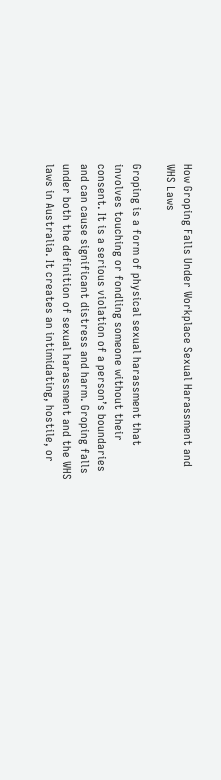How Groping Falls Under Workplace Sexual Harassment and WHS Laws

Groping is a form of physical sexual harassment that involves touching or fondling someone without their consent. It is a serious violation of a person’s boundaries and can cause significant distress and harm. Groping falls under both the definition of sexual harassment and the WHS laws in Australia. It creates an intimidating, hostile, or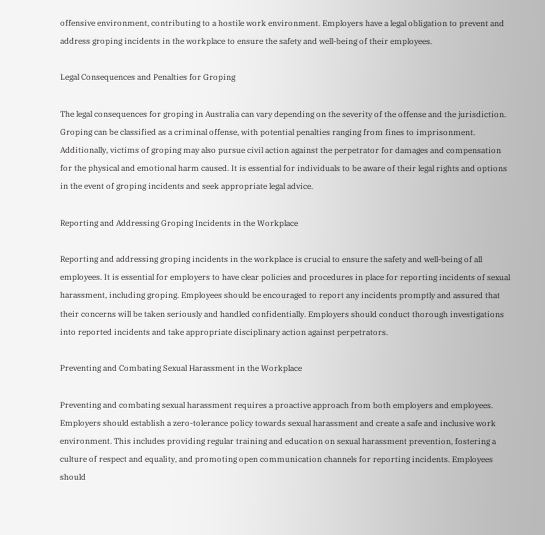offensive environment, contributing to a hostile work environment. Employers have a legal obligation to prevent and address groping incidents in the workplace to ensure the safety and well-being of their employees.

Legal Consequences and Penalties for Groping

The legal consequences for groping in Australia can vary depending on the severity of the offense and the jurisdiction. Groping can be classified as a criminal offense, with potential penalties ranging from fines to imprisonment. Additionally, victims of groping may also pursue civil action against the perpetrator for damages and compensation for the physical and emotional harm caused. It is essential for individuals to be aware of their legal rights and options in the event of groping incidents and seek appropriate legal advice.

Reporting and Addressing Groping Incidents in the Workplace

Reporting and addressing groping incidents in the workplace is crucial to ensure the safety and well-being of all employees. It is essential for employers to have clear policies and procedures in place for reporting incidents of sexual harassment, including groping. Employees should be encouraged to report any incidents promptly and assured that their concerns will be taken seriously and handled confidentially. Employers should conduct thorough investigations into reported incidents and take appropriate disciplinary action against perpetrators.

Preventing and Combating Sexual Harassment in the Workplace

Preventing and combating sexual harassment requires a proactive approach from both employers and employees. Employers should establish a zero-tolerance policy towards sexual harassment and create a safe and inclusive work environment. This includes providing regular training and education on sexual harassment prevention, fostering a culture of respect and equality, and promoting open communication channels for reporting incidents. Employees should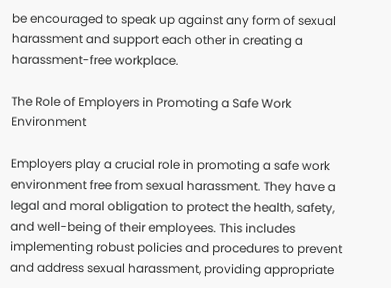be encouraged to speak up against any form of sexual harassment and support each other in creating a harassment-free workplace.

The Role of Employers in Promoting a Safe Work Environment

Employers play a crucial role in promoting a safe work environment free from sexual harassment. They have a legal and moral obligation to protect the health, safety, and well-being of their employees. This includes implementing robust policies and procedures to prevent and address sexual harassment, providing appropriate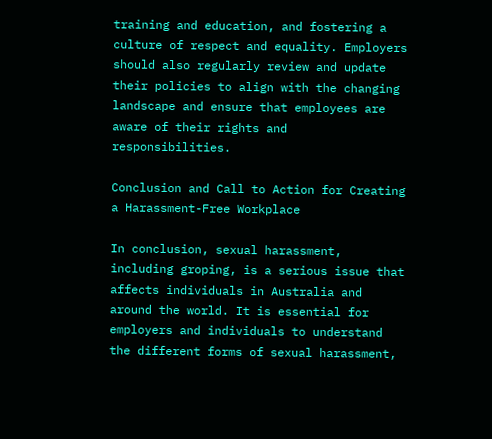training and education, and fostering a culture of respect and equality. Employers should also regularly review and update their policies to align with the changing landscape and ensure that employees are aware of their rights and responsibilities.

Conclusion and Call to Action for Creating a Harassment-Free Workplace

In conclusion, sexual harassment, including groping, is a serious issue that affects individuals in Australia and around the world. It is essential for employers and individuals to understand the different forms of sexual harassment,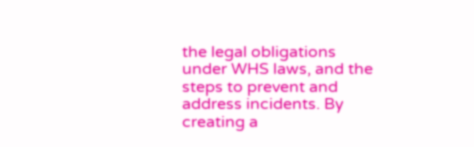the legal obligations under WHS laws, and the steps to prevent and address incidents. By creating a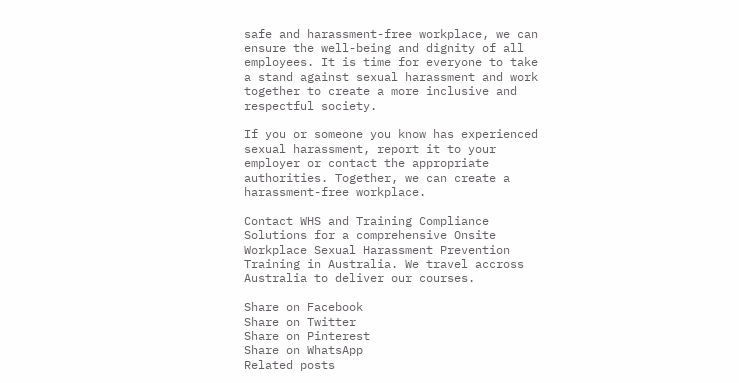safe and harassment-free workplace, we can ensure the well-being and dignity of all employees. It is time for everyone to take a stand against sexual harassment and work together to create a more inclusive and respectful society.

If you or someone you know has experienced sexual harassment, report it to your employer or contact the appropriate authorities. Together, we can create a harassment-free workplace.

Contact WHS and Training Compliance Solutions for a comprehensive Onsite Workplace Sexual Harassment Prevention Training in Australia. We travel accross Australia to deliver our courses.

Share on Facebook
Share on Twitter
Share on Pinterest
Share on WhatsApp
Related posts